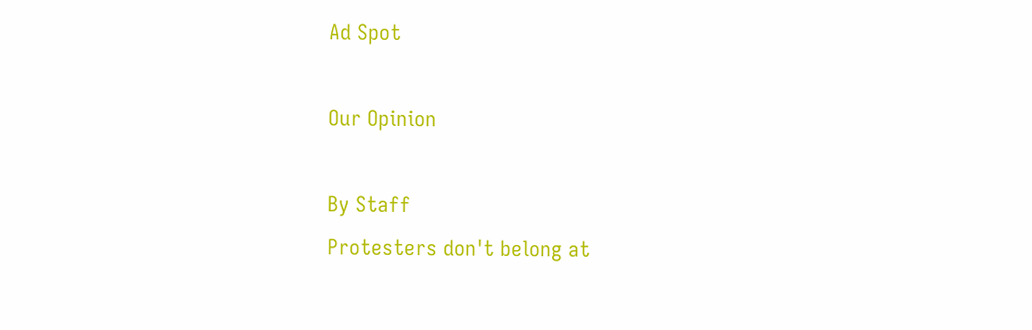Ad Spot

Our Opinion

By Staff
Protesters don't belong at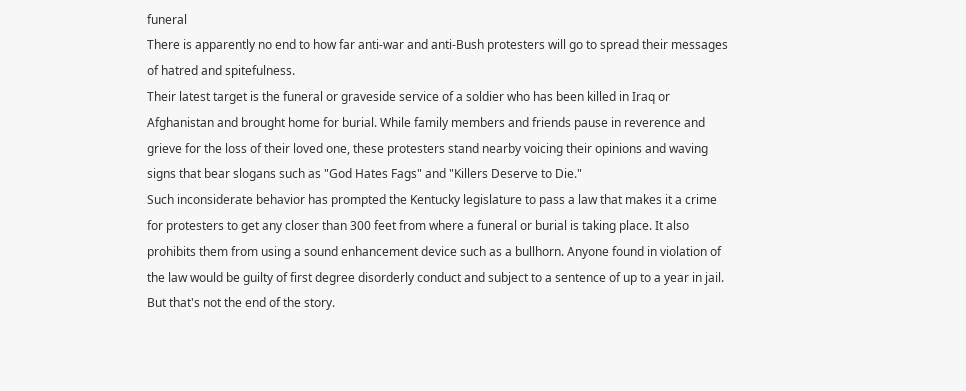funeral
There is apparently no end to how far anti-war and anti-Bush protesters will go to spread their messages of hatred and spitefulness.
Their latest target is the funeral or graveside service of a soldier who has been killed in Iraq or Afghanistan and brought home for burial. While family members and friends pause in reverence and grieve for the loss of their loved one, these protesters stand nearby voicing their opinions and waving signs that bear slogans such as "God Hates Fags" and "Killers Deserve to Die."
Such inconsiderate behavior has prompted the Kentucky legislature to pass a law that makes it a crime for protesters to get any closer than 300 feet from where a funeral or burial is taking place. It also prohibits them from using a sound enhancement device such as a bullhorn. Anyone found in violation of the law would be guilty of first degree disorderly conduct and subject to a sentence of up to a year in jail.
But that's not the end of the story.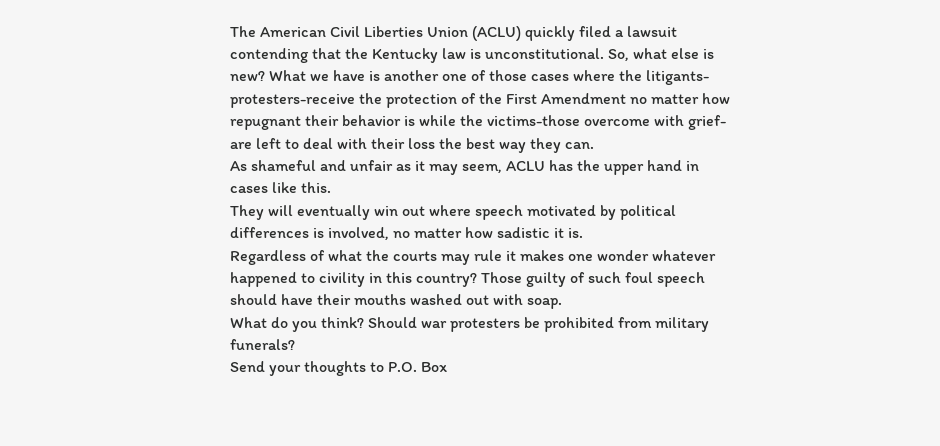The American Civil Liberties Union (ACLU) quickly filed a lawsuit contending that the Kentucky law is unconstitutional. So, what else is new? What we have is another one of those cases where the litigants-protesters-receive the protection of the First Amendment no matter how repugnant their behavior is while the victims-those overcome with grief-are left to deal with their loss the best way they can.
As shameful and unfair as it may seem, ACLU has the upper hand in cases like this.
They will eventually win out where speech motivated by political differences is involved, no matter how sadistic it is.
Regardless of what the courts may rule it makes one wonder whatever happened to civility in this country? Those guilty of such foul speech should have their mouths washed out with soap.
What do you think? Should war protesters be prohibited from military funerals?
Send your thoughts to P.O. Box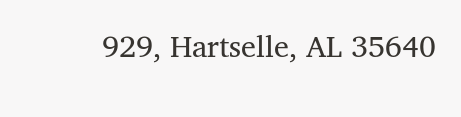929, Hartselle, AL 35640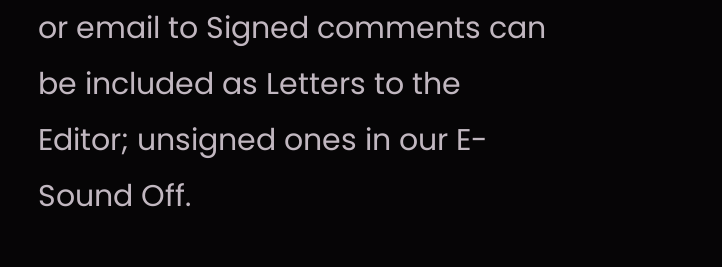or email to Signed comments can be included as Letters to the Editor; unsigned ones in our E-Sound Off.